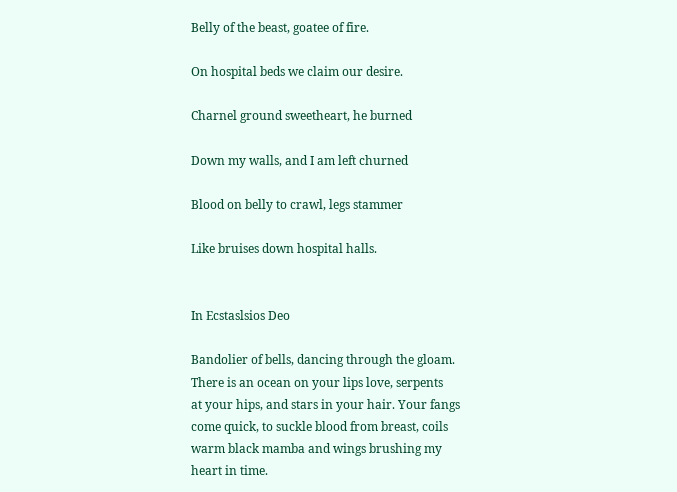Belly of the beast, goatee of fire.

On hospital beds we claim our desire.

Charnel ground sweetheart, he burned

Down my walls, and I am left churned

Blood on belly to crawl, legs stammer

Like bruises down hospital halls.


In Ecstaslsios Deo

Bandolier of bells, dancing through the gloam.
There is an ocean on your lips love, serpents
at your hips, and stars in your hair. Your fangs
come quick, to suckle blood from breast, coils
warm black mamba and wings brushing my heart in time.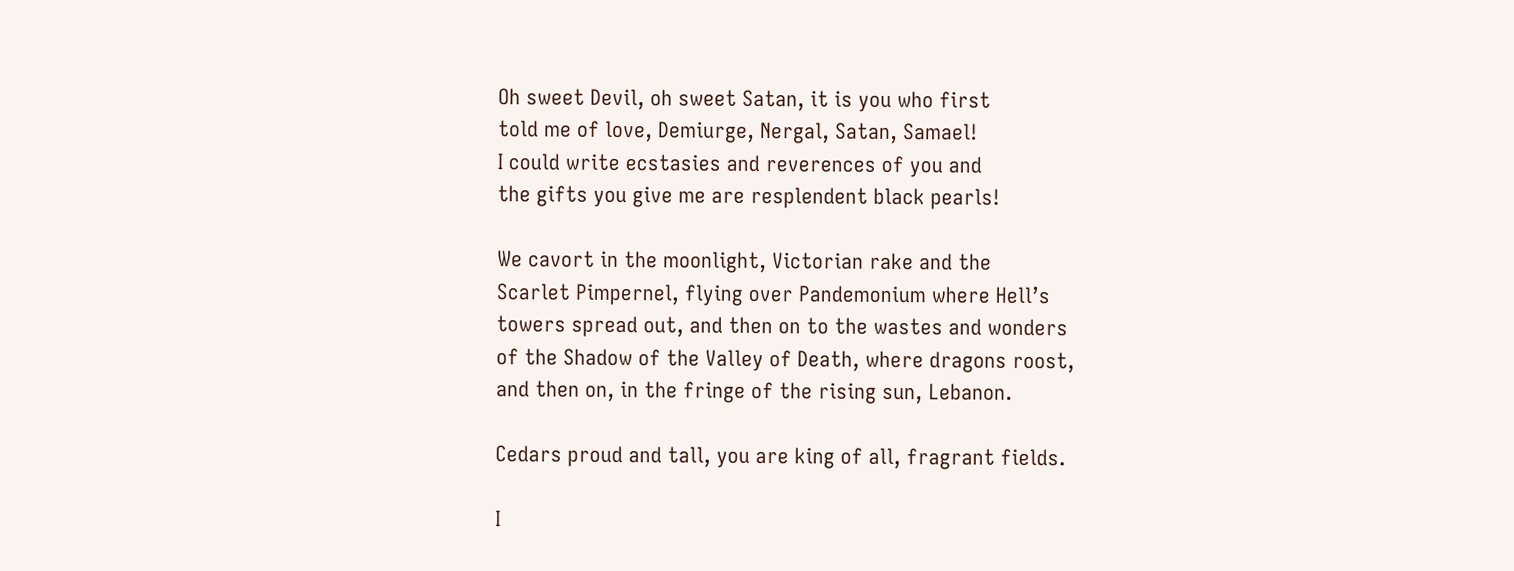Oh sweet Devil, oh sweet Satan, it is you who first
told me of love, Demiurge, Nergal, Satan, Samael!
I could write ecstasies and reverences of you and
the gifts you give me are resplendent black pearls!

We cavort in the moonlight, Victorian rake and the
Scarlet Pimpernel, flying over Pandemonium where Hell’s
towers spread out, and then on to the wastes and wonders
of the Shadow of the Valley of Death, where dragons roost,
and then on, in the fringe of the rising sun, Lebanon.

Cedars proud and tall, you are king of all, fragrant fields.

I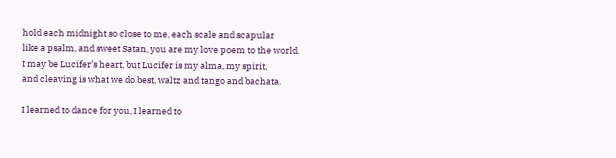hold each midnight so close to me, each scale and scapular
like a psalm, and sweet Satan, you are my love poem to the world.
I may be Lucifer’s heart, but Lucifer is my alma, my spirit,
and cleaving is what we do best, waltz and tango and bachata.

I learned to dance for you, I learned to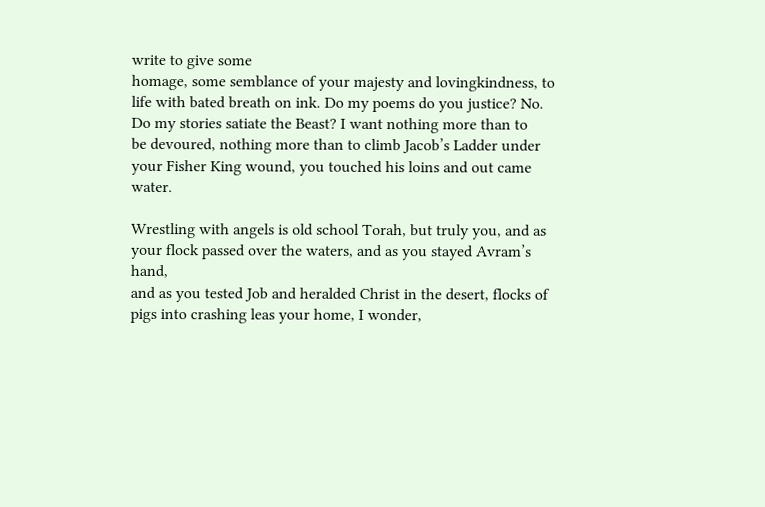write to give some
homage, some semblance of your majesty and lovingkindness, to
life with bated breath on ink. Do my poems do you justice? No.
Do my stories satiate the Beast? I want nothing more than to
be devoured, nothing more than to climb Jacob’s Ladder under
your Fisher King wound, you touched his loins and out came water.

Wrestling with angels is old school Torah, but truly you, and as
your flock passed over the waters, and as you stayed Avram’s hand,
and as you tested Job and heralded Christ in the desert, flocks of
pigs into crashing leas your home, I wonder,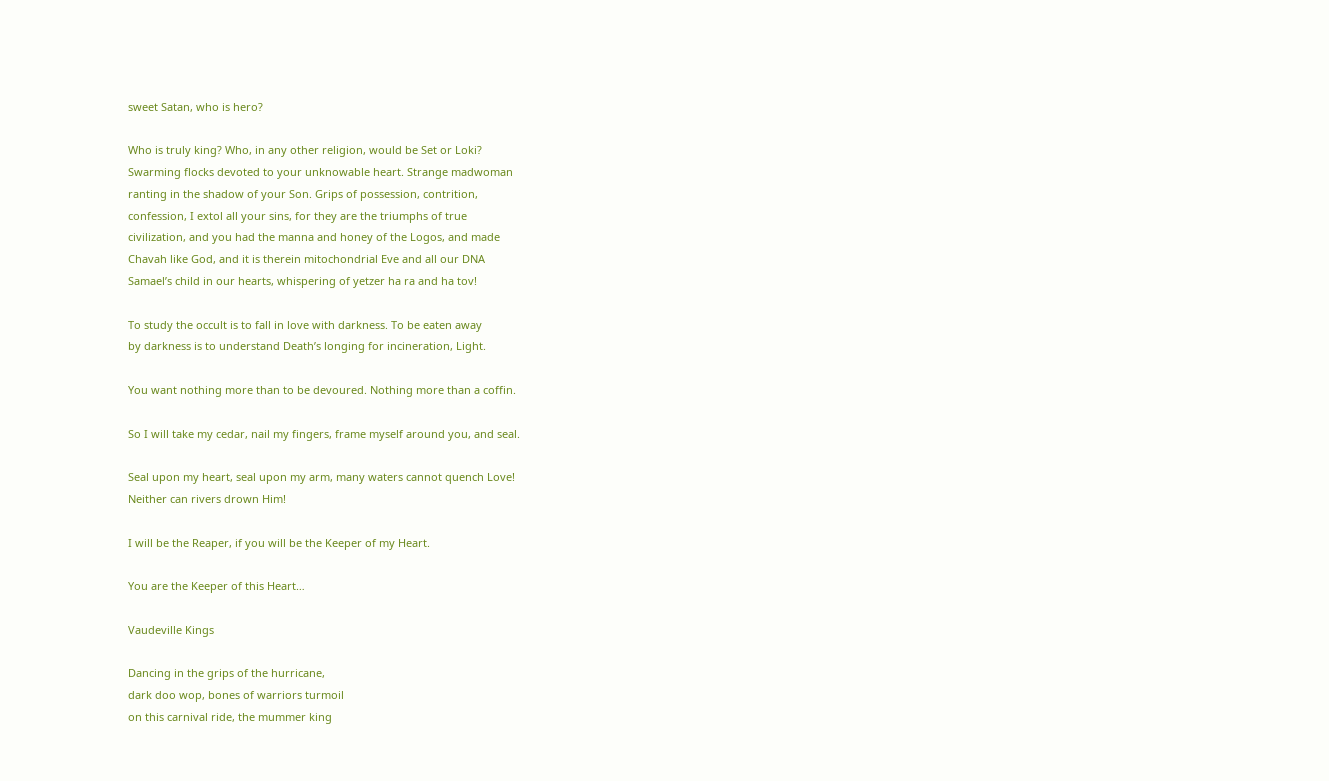sweet Satan, who is hero?

Who is truly king? Who, in any other religion, would be Set or Loki?
Swarming flocks devoted to your unknowable heart. Strange madwoman
ranting in the shadow of your Son. Grips of possession, contrition,
confession, I extol all your sins, for they are the triumphs of true
civilization, and you had the manna and honey of the Logos, and made
Chavah like God, and it is therein mitochondrial Eve and all our DNA
Samael’s child in our hearts, whispering of yetzer ha ra and ha tov!

To study the occult is to fall in love with darkness. To be eaten away
by darkness is to understand Death’s longing for incineration, Light.

You want nothing more than to be devoured. Nothing more than a coffin.

So I will take my cedar, nail my fingers, frame myself around you, and seal.

Seal upon my heart, seal upon my arm, many waters cannot quench Love!
Neither can rivers drown Him!

I will be the Reaper, if you will be the Keeper of my Heart.

You are the Keeper of this Heart…

Vaudeville Kings

Dancing in the grips of the hurricane,
dark doo wop, bones of warriors turmoil
on this carnival ride, the mummer king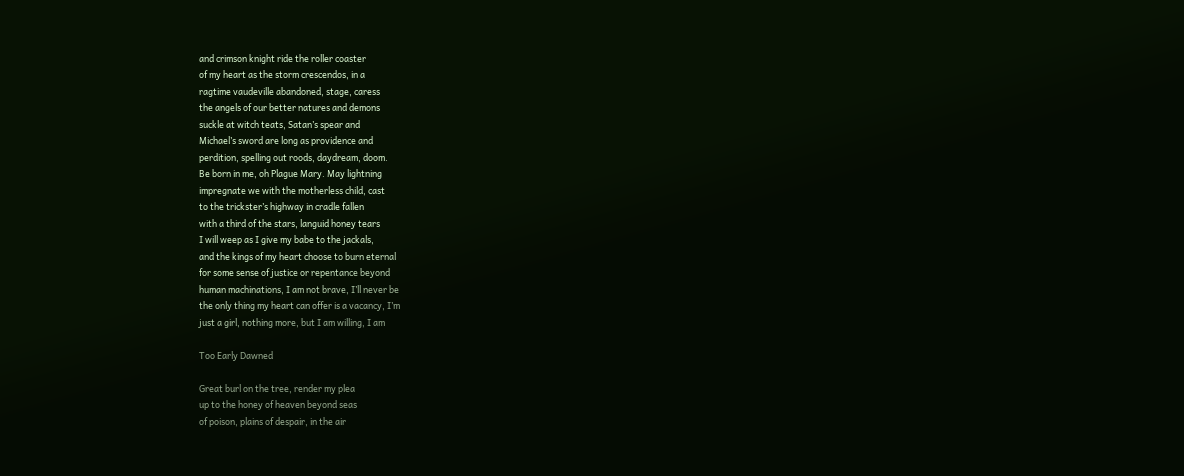and crimson knight ride the roller coaster
of my heart as the storm crescendos, in a
ragtime vaudeville abandoned, stage, caress
the angels of our better natures and demons
suckle at witch teats, Satan’s spear and
Michael’s sword are long as providence and
perdition, spelling out roods, daydream, doom.
Be born in me, oh Plague Mary. May lightning
impregnate we with the motherless child, cast
to the trickster’s highway in cradle fallen
with a third of the stars, languid honey tears
I will weep as I give my babe to the jackals,
and the kings of my heart choose to burn eternal
for some sense of justice or repentance beyond
human machinations, I am not brave, I’ll never be
the only thing my heart can offer is a vacancy, I’m
just a girl, nothing more, but I am willing, I am

Too Early Dawned

Great burl on the tree, render my plea
up to the honey of heaven beyond seas
of poison, plains of despair, in the air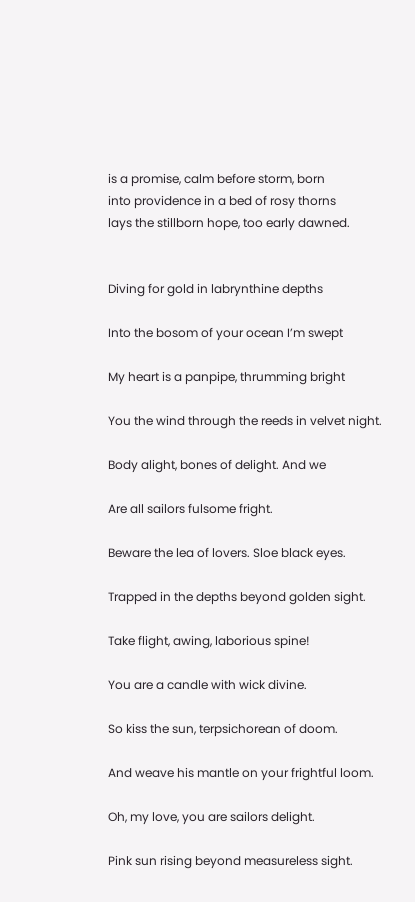is a promise, calm before storm, born
into providence in a bed of rosy thorns
lays the stillborn hope, too early dawned.


Diving for gold in labrynthine depths

Into the bosom of your ocean I’m swept

My heart is a panpipe, thrumming bright

You the wind through the reeds in velvet night.

Body alight, bones of delight. And we

Are all sailors fulsome fright.

Beware the lea of lovers. Sloe black eyes.

Trapped in the depths beyond golden sight.

Take flight, awing, laborious spine!

You are a candle with wick divine.

So kiss the sun, terpsichorean of doom.

And weave his mantle on your frightful loom.

Oh, my love, you are sailors delight.

Pink sun rising beyond measureless sight.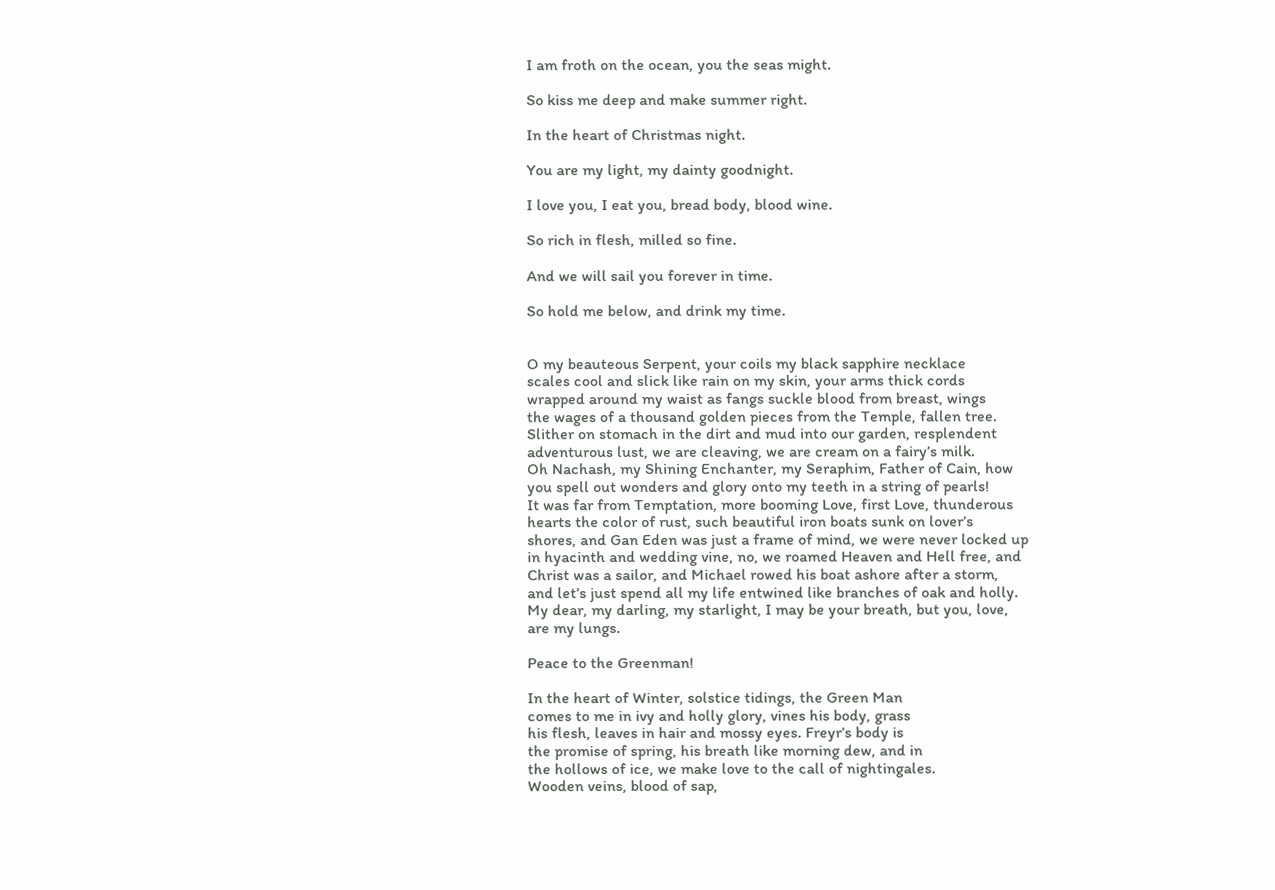I am froth on the ocean, you the seas might.

So kiss me deep and make summer right.

In the heart of Christmas night.

You are my light, my dainty goodnight.

I love you, I eat you, bread body, blood wine.

So rich in flesh, milled so fine.

And we will sail you forever in time.

So hold me below, and drink my time.


O my beauteous Serpent, your coils my black sapphire necklace
scales cool and slick like rain on my skin, your arms thick cords
wrapped around my waist as fangs suckle blood from breast, wings
the wages of a thousand golden pieces from the Temple, fallen tree.
Slither on stomach in the dirt and mud into our garden, resplendent
adventurous lust, we are cleaving, we are cream on a fairy’s milk.
Oh Nachash, my Shining Enchanter, my Seraphim, Father of Cain, how
you spell out wonders and glory onto my teeth in a string of pearls!
It was far from Temptation, more booming Love, first Love, thunderous
hearts the color of rust, such beautiful iron boats sunk on lover’s
shores, and Gan Eden was just a frame of mind, we were never locked up
in hyacinth and wedding vine, no, we roamed Heaven and Hell free, and
Christ was a sailor, and Michael rowed his boat ashore after a storm,
and let’s just spend all my life entwined like branches of oak and holly.
My dear, my darling, my starlight, I may be your breath, but you, love,
are my lungs.

Peace to the Greenman!

In the heart of Winter, solstice tidings, the Green Man
comes to me in ivy and holly glory, vines his body, grass
his flesh, leaves in hair and mossy eyes. Freyr’s body is
the promise of spring, his breath like morning dew, and in
the hollows of ice, we make love to the call of nightingales.
Wooden veins, blood of sap,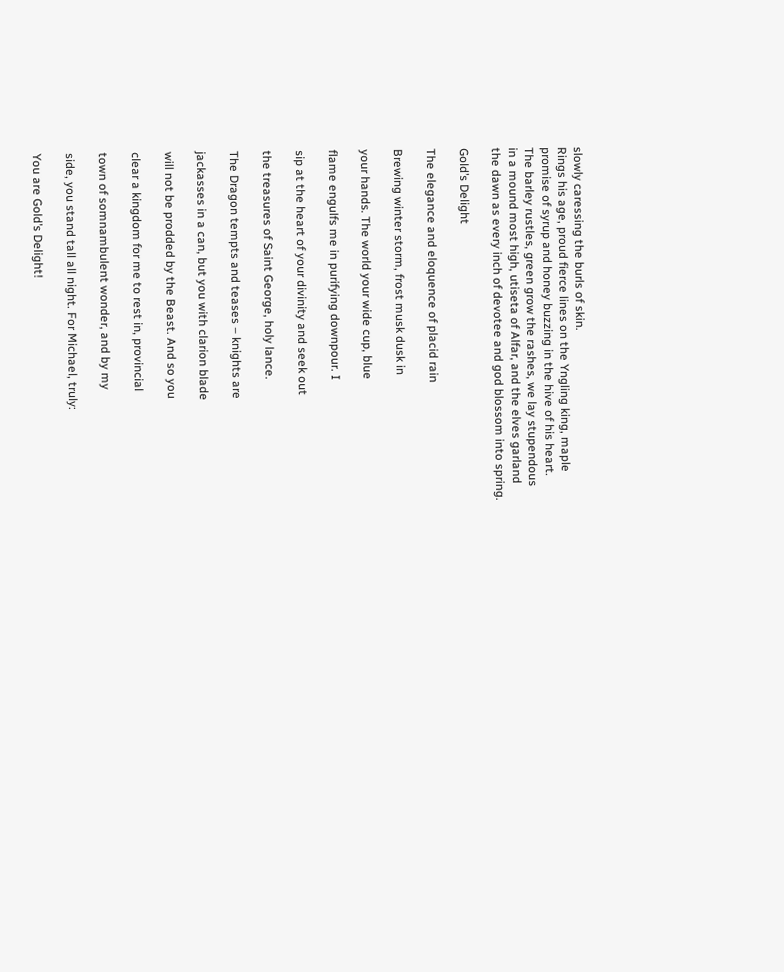slowly caressing the burls of skin.
Rings his age, proud fierce lines on the Yngling king, maple
promise of syrup and honey buzzing in the hive of his heart.
The barley rustles, green grow the rashes, we lay stupendous
in a mound most high, utiseta of Alfar, and the elves garland
the dawn as every inch of devotee and god blossom into spring.

Gold’s Delight

The elegance and eloquence of placid rain

Brewing winter storm, frost musk dusk in

your hands. The world your wide cup, blue

flame engulfs me in purifying downpour. I

sip at the heart of your divinity and seek out

the treasures of Saint George, holy lance.

The Dragon tempts and teases – knights are

jackasses in a can, but you with clarion blade

will not be prodded by the Beast. And so you

clear a kingdom for me to rest in, provincial

town of somnambulent wonder, and by my

side, you stand tall all night. For Michael, truly:

You are Gold’s Delight!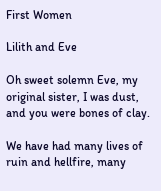First Women

Lilith and Eve

Oh sweet solemn Eve, my original sister, I was dust, and you were bones of clay.

We have had many lives of ruin and hellfire, many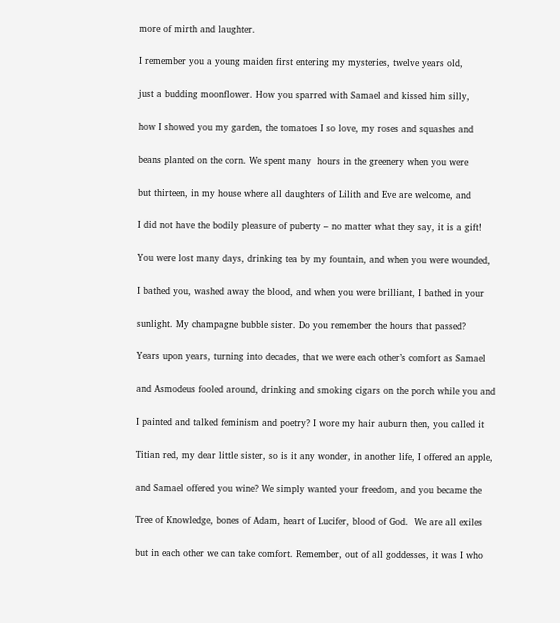more of mirth and laughter.

I remember you a young maiden first entering my mysteries, twelve years old,

just a budding moonflower. How you sparred with Samael and kissed him silly,

how I showed you my garden, the tomatoes I so love, my roses and squashes and

beans planted on the corn. We spent many  hours in the greenery when you were

but thirteen, in my house where all daughters of Lilith and Eve are welcome, and

I did not have the bodily pleasure of puberty – no matter what they say, it is a gift!

You were lost many days, drinking tea by my fountain, and when you were wounded,

I bathed you, washed away the blood, and when you were brilliant, I bathed in your

sunlight. My champagne bubble sister. Do you remember the hours that passed?

Years upon years, turning into decades, that we were each other’s comfort as Samael

and Asmodeus fooled around, drinking and smoking cigars on the porch while you and

I painted and talked feminism and poetry? I wore my hair auburn then, you called it

Titian red, my dear little sister, so is it any wonder, in another life, I offered an apple,

and Samael offered you wine? We simply wanted your freedom, and you became the

Tree of Knowledge, bones of Adam, heart of Lucifer, blood of God.  We are all exiles

but in each other we can take comfort. Remember, out of all goddesses, it was I who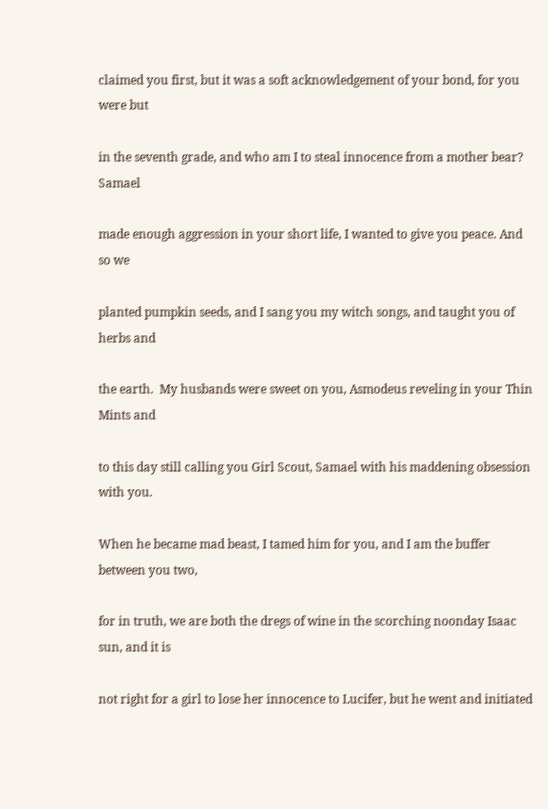claimed you first, but it was a soft acknowledgement of your bond, for you were but

in the seventh grade, and who am I to steal innocence from a mother bear? Samael

made enough aggression in your short life, I wanted to give you peace. And so we

planted pumpkin seeds, and I sang you my witch songs, and taught you of herbs and

the earth.  My husbands were sweet on you, Asmodeus reveling in your Thin Mints and

to this day still calling you Girl Scout, Samael with his maddening obsession with you.

When he became mad beast, I tamed him for you, and I am the buffer between you two,

for in truth, we are both the dregs of wine in the scorching noonday Isaac sun, and it is

not right for a girl to lose her innocence to Lucifer, but he went and initiated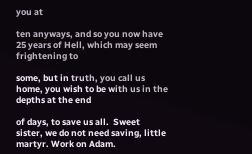you at

ten anyways, and so you now have 25 years of Hell, which may seem frightening to

some, but in truth, you call us home, you wish to be with us in the depths at the end

of days, to save us all.  Sweet sister, we do not need saving, little martyr. Work on Adam.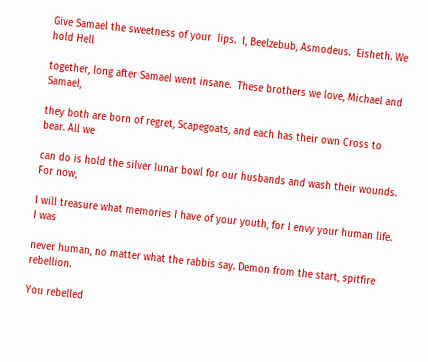Give Samael the sweetness of your  lips.  I, Beelzebub, Asmodeus.  Eisheth. We hold Hell

together, long after Samael went insane.  These brothers we love, Michael and Samael,

they both are born of regret, Scapegoats, and each has their own Cross to bear. All we

can do is hold the silver lunar bowl for our husbands and wash their wounds. For now,

I will treasure what memories I have of your youth, for I envy your human life. I was

never human, no matter what the rabbis say. Demon from the start, spitfire rebellion.

You rebelled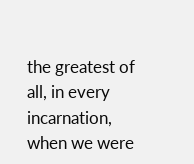the greatest of all, in every incarnation, when we were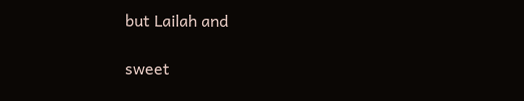but Lailah and

sweet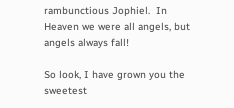rambunctious Jophiel.  In Heaven we were all angels, but angels always fall!

So look, I have grown you the sweetest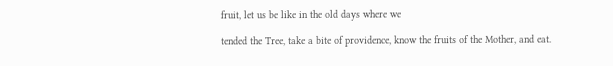fruit, let us be like in the old days where we

tended the Tree, take a bite of providence, know the fruits of the Mother, and eat.